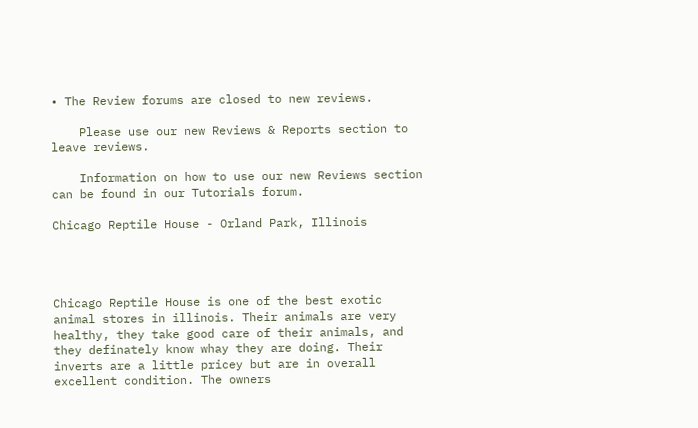• The Review forums are closed to new reviews.

    Please use our new Reviews & Reports section to leave reviews.

    Information on how to use our new Reviews section can be found in our Tutorials forum.

Chicago Reptile House - Orland Park, Illinois




Chicago Reptile House is one of the best exotic animal stores in illinois. Their animals are very healthy, they take good care of their animals, and they definately know whay they are doing. Their inverts are a little pricey but are in overall excellent condition. The owners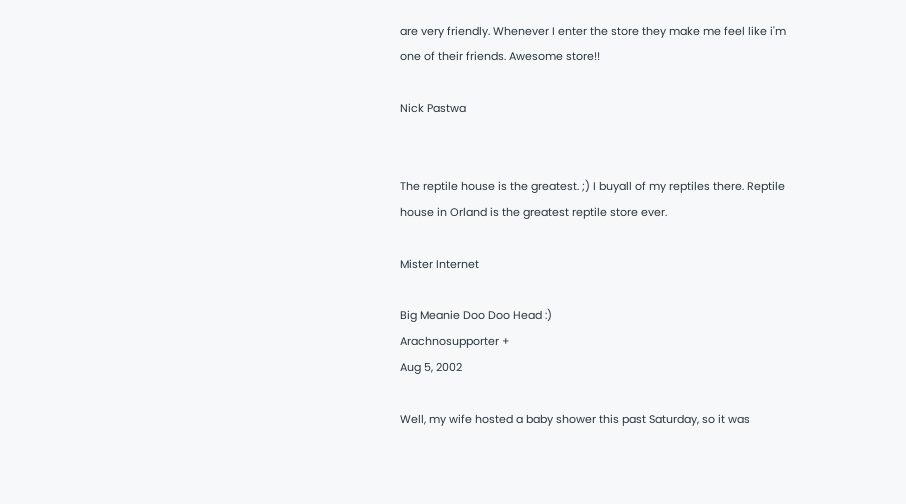are very friendly. Whenever I enter the store they make me feel like i'm one of their friends. Awesome store!!

Nick Pastwa


The reptile house is the greatest. ;) I buyall of my reptiles there. Reptile house in Orland is the greatest reptile store ever.

Mister Internet

Big Meanie Doo Doo Head :)
Arachnosupporter +
Aug 5, 2002

Well, my wife hosted a baby shower this past Saturday, so it was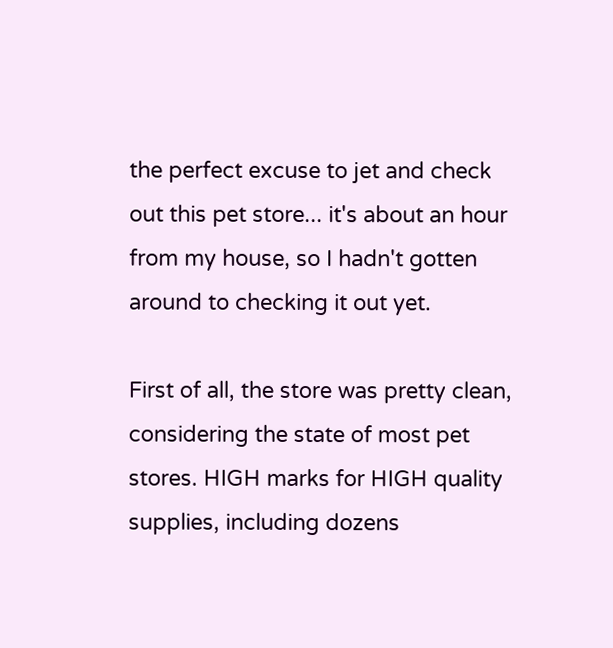the perfect excuse to jet and check out this pet store... it's about an hour from my house, so I hadn't gotten around to checking it out yet.

First of all, the store was pretty clean, considering the state of most pet stores. HIGH marks for HIGH quality supplies, including dozens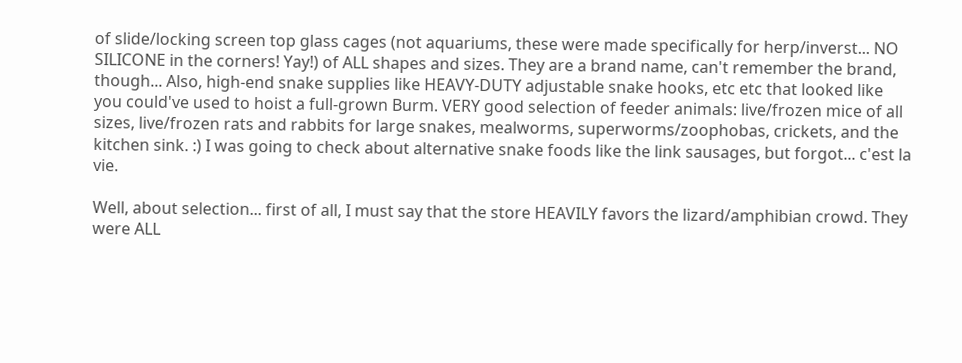of slide/locking screen top glass cages (not aquariums, these were made specifically for herp/inverst... NO SILICONE in the corners! Yay!) of ALL shapes and sizes. They are a brand name, can't remember the brand, though... Also, high-end snake supplies like HEAVY-DUTY adjustable snake hooks, etc etc that looked like you could've used to hoist a full-grown Burm. VERY good selection of feeder animals: live/frozen mice of all sizes, live/frozen rats and rabbits for large snakes, mealworms, superworms/zoophobas, crickets, and the kitchen sink. :) I was going to check about alternative snake foods like the link sausages, but forgot... c'est la vie.

Well, about selection... first of all, I must say that the store HEAVILY favors the lizard/amphibian crowd. They were ALL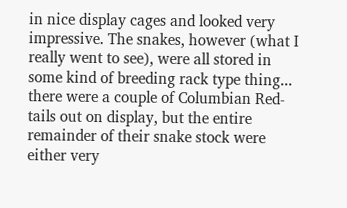in nice display cages and looked very impressive. The snakes, however (what I really went to see), were all stored in some kind of breeding rack type thing... there were a couple of Columbian Red-tails out on display, but the entire remainder of their snake stock were either very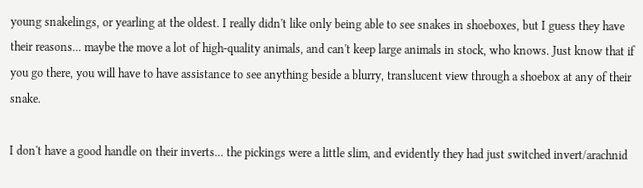young snakelings, or yearling at the oldest. I really didn't like only being able to see snakes in shoeboxes, but I guess they have their reasons... maybe the move a lot of high-quality animals, and can't keep large animals in stock, who knows. Just know that if you go there, you will have to have assistance to see anything beside a blurry, translucent view through a shoebox at any of their snake.

I don't have a good handle on their inverts... the pickings were a little slim, and evidently they had just switched invert/arachnid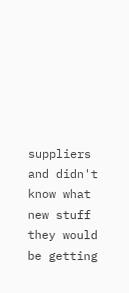suppliers and didn't know what new stuff they would be getting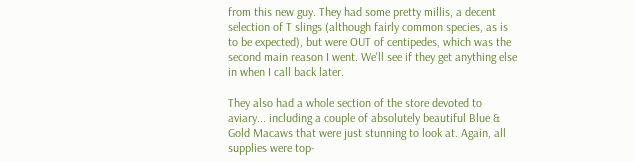from this new guy. They had some pretty millis, a decent selection of T slings (although fairly common species, as is to be expected), but were OUT of centipedes, which was the second main reason I went. We'll see if they get anything else in when I call back later.

They also had a whole section of the store devoted to aviary... including a couple of absolutely beautiful Blue & Gold Macaws that were just stunning to look at. Again, all supplies were top-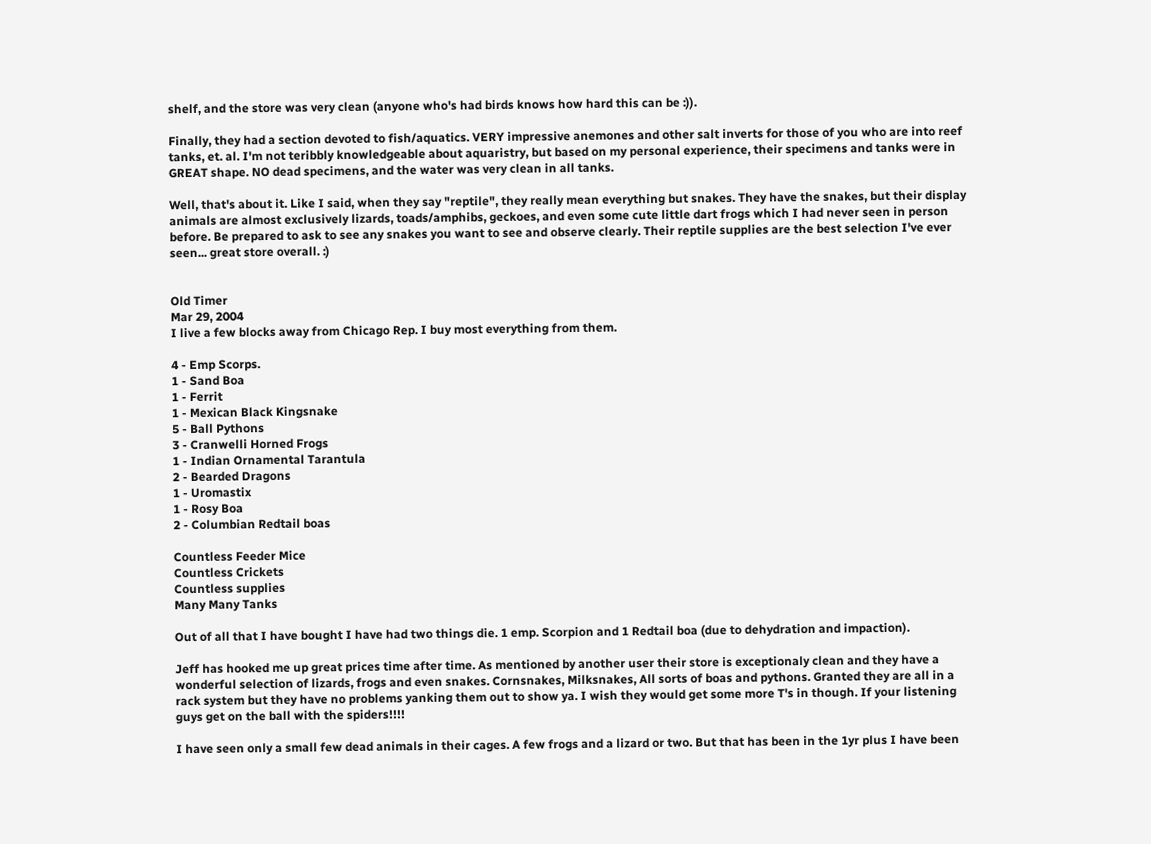shelf, and the store was very clean (anyone who's had birds knows how hard this can be :)).

Finally, they had a section devoted to fish/aquatics. VERY impressive anemones and other salt inverts for those of you who are into reef tanks, et. al. I'm not teribbly knowledgeable about aquaristry, but based on my personal experience, their specimens and tanks were in GREAT shape. NO dead specimens, and the water was very clean in all tanks.

Well, that's about it. Like I said, when they say "reptile", they really mean everything but snakes. They have the snakes, but their display animals are almost exclusively lizards, toads/amphibs, geckoes, and even some cute little dart frogs which I had never seen in person before. Be prepared to ask to see any snakes you want to see and observe clearly. Their reptile supplies are the best selection I've ever seen... great store overall. :)


Old Timer
Mar 29, 2004
I live a few blocks away from Chicago Rep. I buy most everything from them.

4 - Emp Scorps.
1 - Sand Boa
1 - Ferrit
1 - Mexican Black Kingsnake
5 - Ball Pythons
3 - Cranwelli Horned Frogs
1 - Indian Ornamental Tarantula
2 - Bearded Dragons
1 - Uromastix
1 - Rosy Boa
2 - Columbian Redtail boas

Countless Feeder Mice
Countless Crickets
Countless supplies
Many Many Tanks

Out of all that I have bought I have had two things die. 1 emp. Scorpion and 1 Redtail boa (due to dehydration and impaction).

Jeff has hooked me up great prices time after time. As mentioned by another user their store is exceptionaly clean and they have a wonderful selection of lizards, frogs and even snakes. Cornsnakes, Milksnakes, All sorts of boas and pythons. Granted they are all in a rack system but they have no problems yanking them out to show ya. I wish they would get some more T's in though. If your listening guys get on the ball with the spiders!!!!

I have seen only a small few dead animals in their cages. A few frogs and a lizard or two. But that has been in the 1yr plus I have been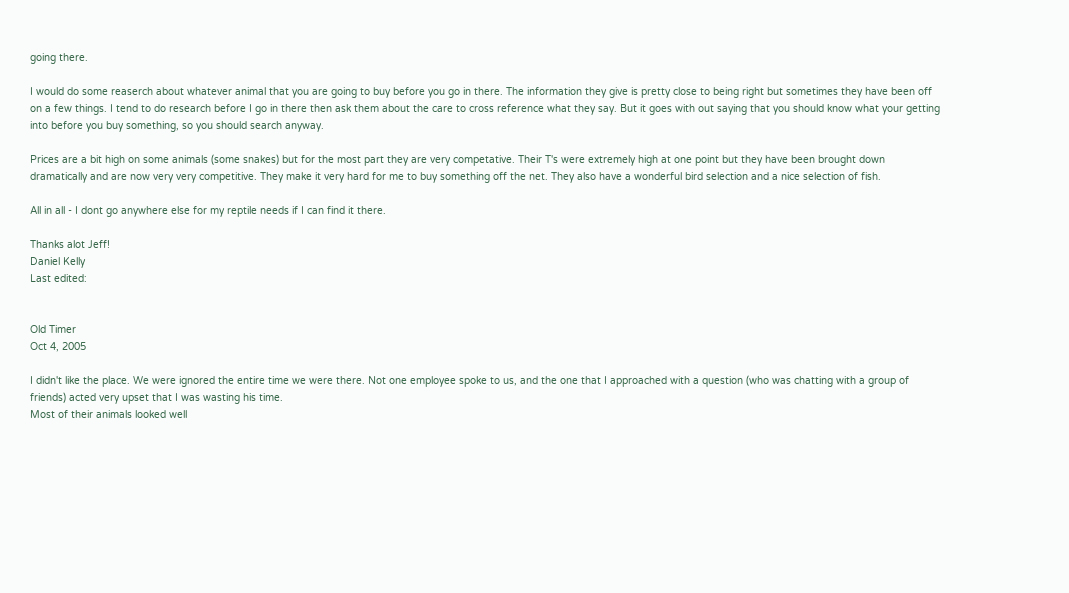going there.

I would do some reaserch about whatever animal that you are going to buy before you go in there. The information they give is pretty close to being right but sometimes they have been off on a few things. I tend to do research before I go in there then ask them about the care to cross reference what they say. But it goes with out saying that you should know what your getting into before you buy something, so you should search anyway.

Prices are a bit high on some animals (some snakes) but for the most part they are very competative. Their T's were extremely high at one point but they have been brought down dramatically and are now very very competitive. They make it very hard for me to buy something off the net. They also have a wonderful bird selection and a nice selection of fish.

All in all - I dont go anywhere else for my reptile needs if I can find it there.

Thanks alot Jeff!
Daniel Kelly
Last edited:


Old Timer
Oct 4, 2005

I didn't like the place. We were ignored the entire time we were there. Not one employee spoke to us, and the one that I approached with a question (who was chatting with a group of friends) acted very upset that I was wasting his time.
Most of their animals looked well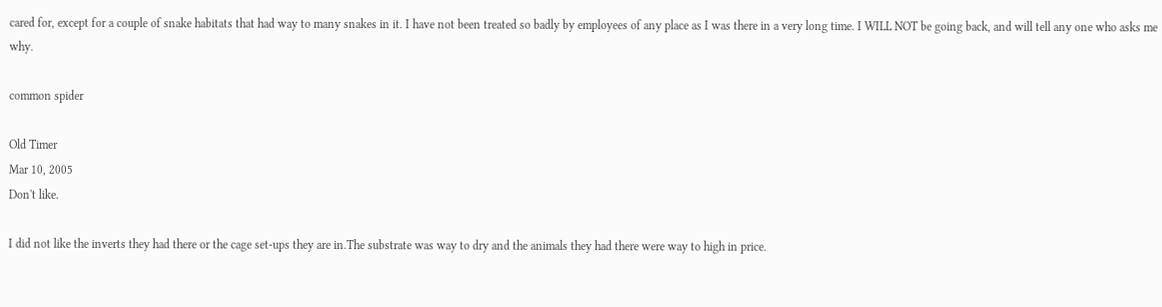cared for, except for a couple of snake habitats that had way to many snakes in it. I have not been treated so badly by employees of any place as I was there in a very long time. I WILL NOT be going back, and will tell any one who asks me why.

common spider

Old Timer
Mar 10, 2005
Don't like.

I did not like the inverts they had there or the cage set-ups they are in.The substrate was way to dry and the animals they had there were way to high in price.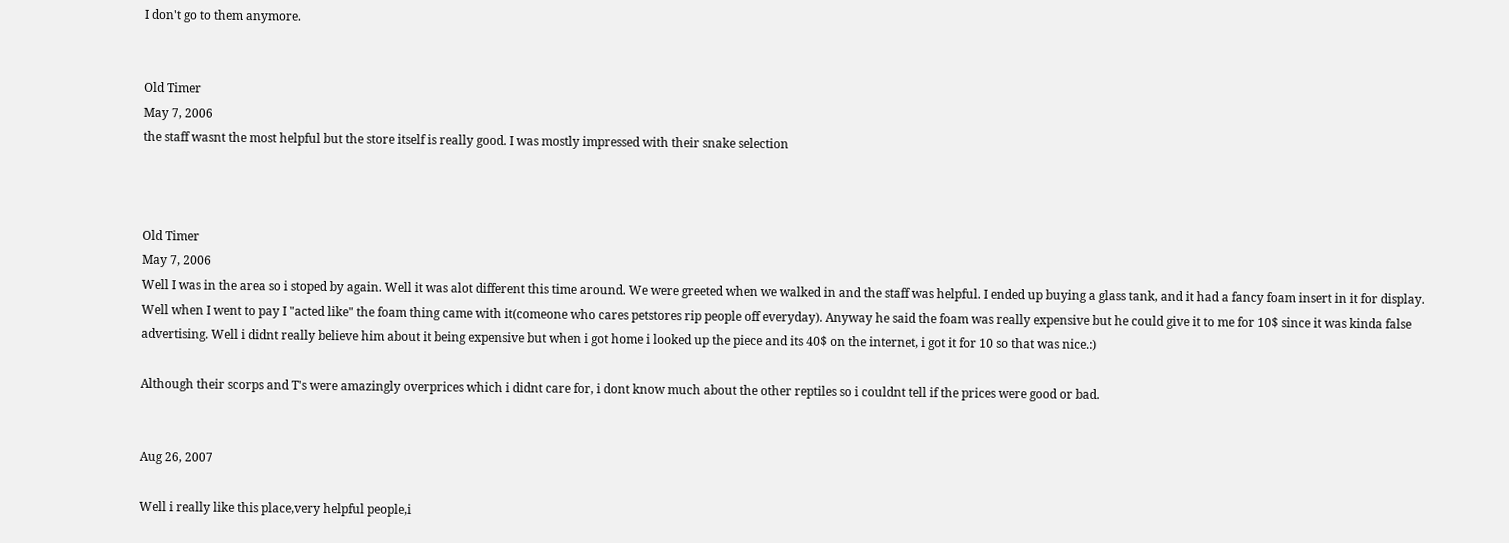I don't go to them anymore.


Old Timer
May 7, 2006
the staff wasnt the most helpful but the store itself is really good. I was mostly impressed with their snake selection



Old Timer
May 7, 2006
Well I was in the area so i stoped by again. Well it was alot different this time around. We were greeted when we walked in and the staff was helpful. I ended up buying a glass tank, and it had a fancy foam insert in it for display. Well when I went to pay I "acted like" the foam thing came with it(comeone who cares petstores rip people off everyday). Anyway he said the foam was really expensive but he could give it to me for 10$ since it was kinda false advertising. Well i didnt really believe him about it being expensive but when i got home i looked up the piece and its 40$ on the internet, i got it for 10 so that was nice.:)

Although their scorps and T's were amazingly overprices which i didnt care for, i dont know much about the other reptiles so i couldnt tell if the prices were good or bad.


Aug 26, 2007

Well i really like this place,very helpful people,i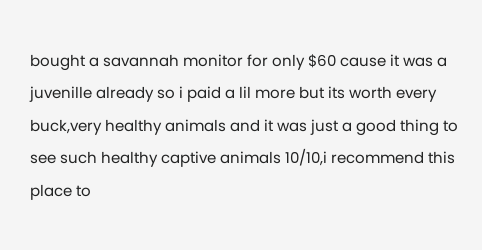bought a savannah monitor for only $60 cause it was a juvenille already so i paid a lil more but its worth every buck,very healthy animals and it was just a good thing to see such healthy captive animals 10/10,i recommend this place to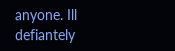anyone. Ill defiantely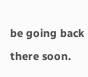be going back there soon.